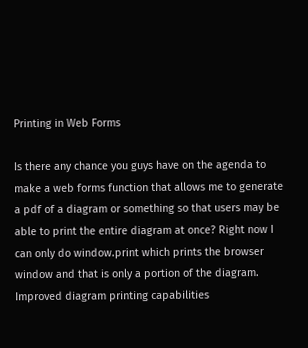Printing in Web Forms

Is there any chance you guys have on the agenda to make a web forms function that allows me to generate a pdf of a diagram or something so that users may be able to print the entire diagram at once? Right now I can only do window.print which prints the browser window and that is only a portion of the diagram. Improved diagram printing capabilities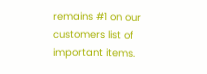remains #1 on our customers list of important items.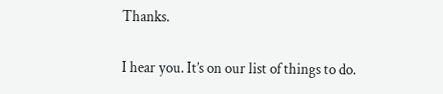Thanks.

I hear you. It’s on our list of things to do.